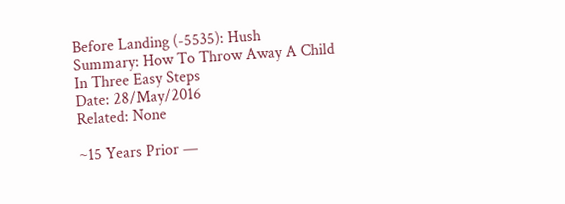Before Landing (-5535): Hush
Summary: How To Throw Away A Child In Three Easy Steps
Date: 28/May/2016
Related: None

~15 Years Prior —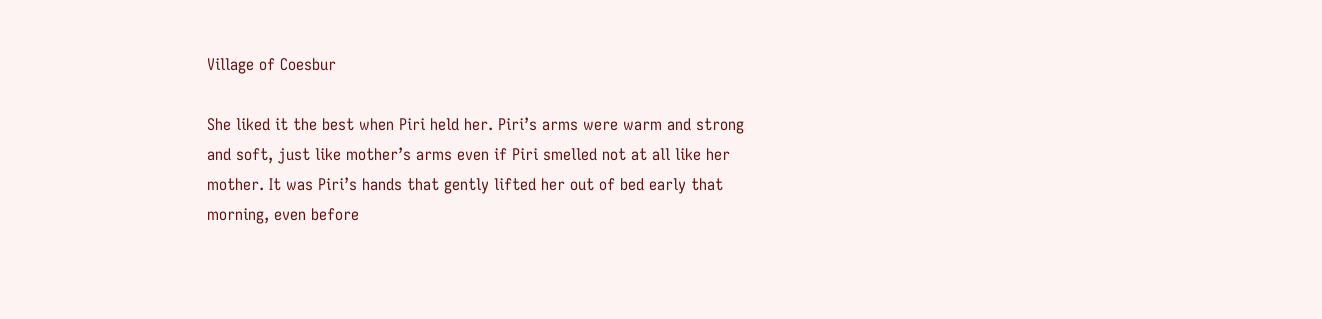Village of Coesbur

She liked it the best when Piri held her. Piri’s arms were warm and strong and soft, just like mother’s arms even if Piri smelled not at all like her mother. It was Piri’s hands that gently lifted her out of bed early that morning, even before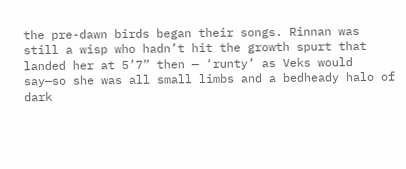the pre-dawn birds began their songs. Rinnan was still a wisp who hadn’t hit the growth spurt that landed her at 5’7” then — ‘runty’ as Veks would say—so she was all small limbs and a bedheady halo of dark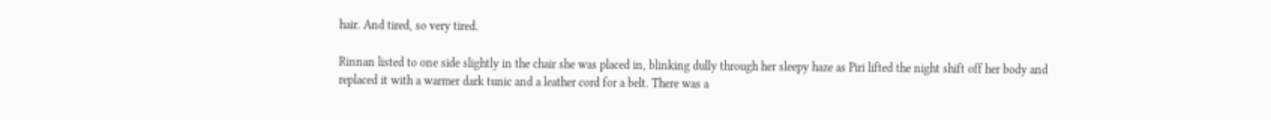hair. And tired, so very tired.

Rinnan listed to one side slightly in the chair she was placed in, blinking dully through her sleepy haze as Piri lifted the night shift off her body and replaced it with a warmer dark tunic and a leather cord for a belt. There was a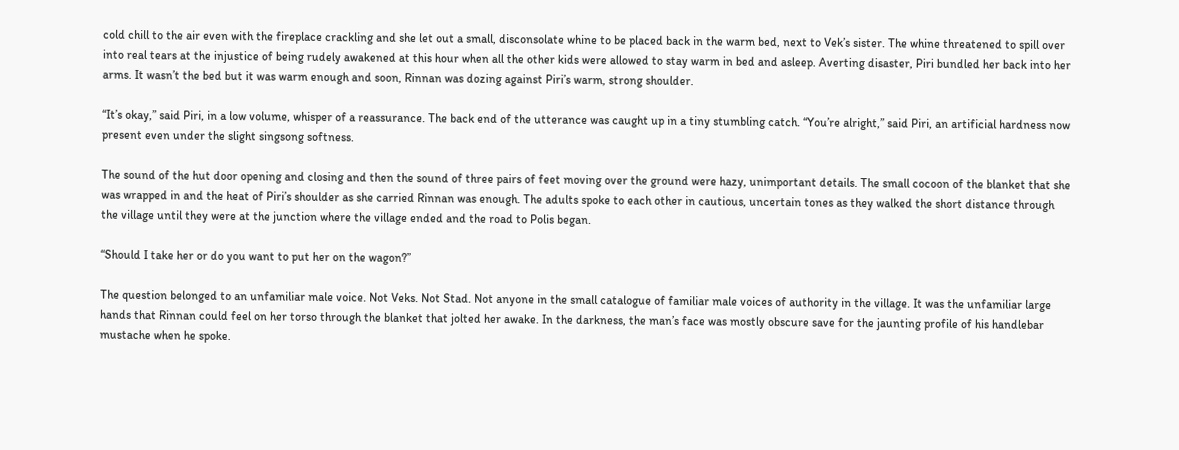cold chill to the air even with the fireplace crackling and she let out a small, disconsolate whine to be placed back in the warm bed, next to Vek’s sister. The whine threatened to spill over into real tears at the injustice of being rudely awakened at this hour when all the other kids were allowed to stay warm in bed and asleep. Averting disaster, Piri bundled her back into her arms. It wasn’t the bed but it was warm enough and soon, Rinnan was dozing against Piri’s warm, strong shoulder.

“It’s okay,” said Piri, in a low volume, whisper of a reassurance. The back end of the utterance was caught up in a tiny stumbling catch. “You’re alright,” said Piri, an artificial hardness now present even under the slight singsong softness.

The sound of the hut door opening and closing and then the sound of three pairs of feet moving over the ground were hazy, unimportant details. The small cocoon of the blanket that she was wrapped in and the heat of Piri’s shoulder as she carried Rinnan was enough. The adults spoke to each other in cautious, uncertain tones as they walked the short distance through the village until they were at the junction where the village ended and the road to Polis began.

“Should I take her or do you want to put her on the wagon?”

The question belonged to an unfamiliar male voice. Not Veks. Not Stad. Not anyone in the small catalogue of familiar male voices of authority in the village. It was the unfamiliar large hands that Rinnan could feel on her torso through the blanket that jolted her awake. In the darkness, the man’s face was mostly obscure save for the jaunting profile of his handlebar mustache when he spoke.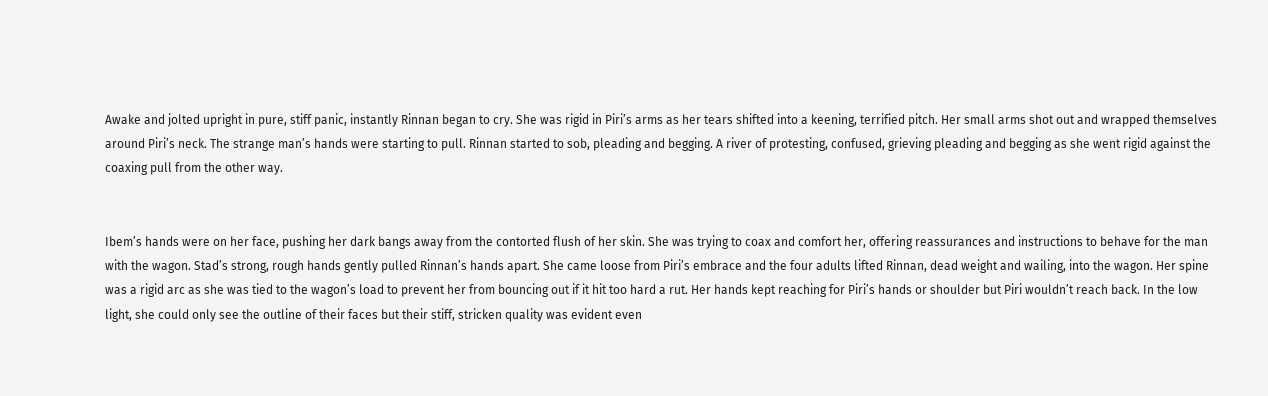Awake and jolted upright in pure, stiff panic, instantly Rinnan began to cry. She was rigid in Piri’s arms as her tears shifted into a keening, terrified pitch. Her small arms shot out and wrapped themselves around Piri’s neck. The strange man’s hands were starting to pull. Rinnan started to sob, pleading and begging. A river of protesting, confused, grieving pleading and begging as she went rigid against the coaxing pull from the other way.


Ibem’s hands were on her face, pushing her dark bangs away from the contorted flush of her skin. She was trying to coax and comfort her, offering reassurances and instructions to behave for the man with the wagon. Stad’s strong, rough hands gently pulled Rinnan’s hands apart. She came loose from Piri’s embrace and the four adults lifted Rinnan, dead weight and wailing, into the wagon. Her spine was a rigid arc as she was tied to the wagon’s load to prevent her from bouncing out if it hit too hard a rut. Her hands kept reaching for Piri’s hands or shoulder but Piri wouldn’t reach back. In the low light, she could only see the outline of their faces but their stiff, stricken quality was evident even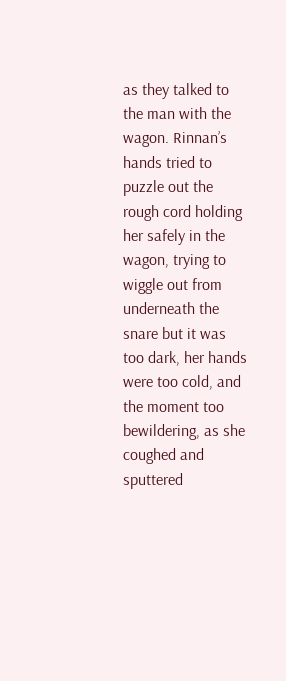as they talked to the man with the wagon. Rinnan’s hands tried to puzzle out the rough cord holding her safely in the wagon, trying to wiggle out from underneath the snare but it was too dark, her hands were too cold, and the moment too bewildering, as she coughed and sputtered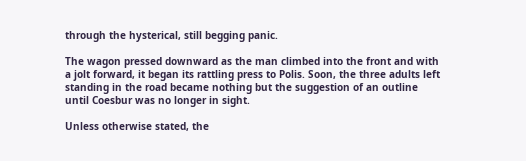through the hysterical, still begging panic.

The wagon pressed downward as the man climbed into the front and with a jolt forward, it began its rattling press to Polis. Soon, the three adults left standing in the road became nothing but the suggestion of an outline until Coesbur was no longer in sight.

Unless otherwise stated, the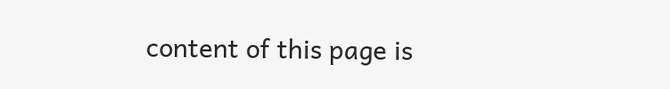content of this page is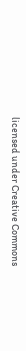licensed under Creative Commons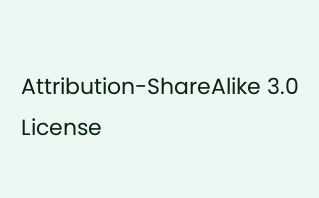Attribution-ShareAlike 3.0 License